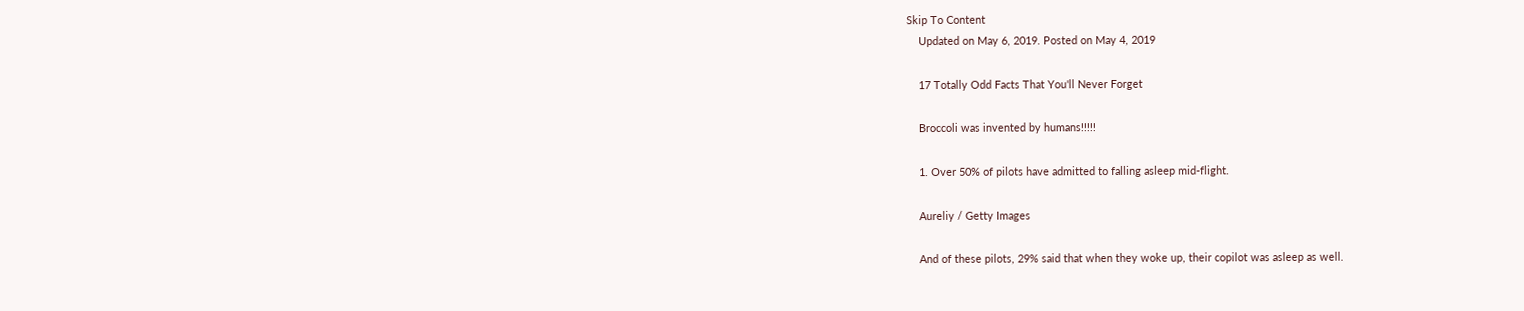Skip To Content
    Updated on May 6, 2019. Posted on May 4, 2019

    17 Totally Odd Facts That You'll Never Forget

    Broccoli was invented by humans!!!!!

    1. Over 50% of pilots have admitted to falling asleep mid-flight.

    Aureliy / Getty Images

    And of these pilots, 29% said that when they woke up, their copilot was asleep as well.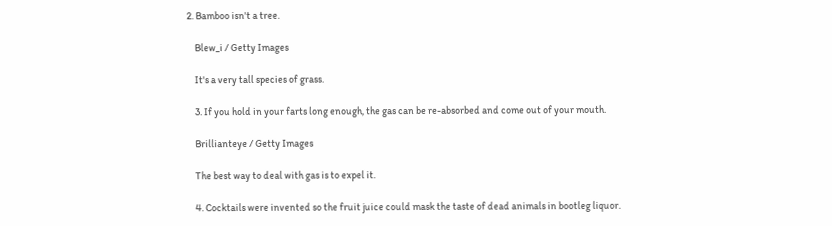2. Bamboo isn't a tree.

    Blew_i / Getty Images

    It's a very tall species of grass.

    3. If you hold in your farts long enough, the gas can be re-absorbed and come out of your mouth.

    Brillianteye / Getty Images

    The best way to deal with gas is to expel it.

    4. Cocktails were invented so the fruit juice could mask the taste of dead animals in bootleg liquor.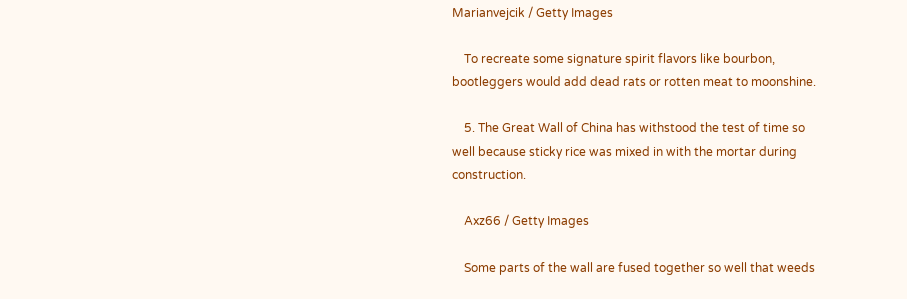Marianvejcik / Getty Images

    To recreate some signature spirit flavors like bourbon, bootleggers would add dead rats or rotten meat to moonshine.

    5. The Great Wall of China has withstood the test of time so well because sticky rice was mixed in with the mortar during construction.

    Axz66 / Getty Images

    Some parts of the wall are fused together so well that weeds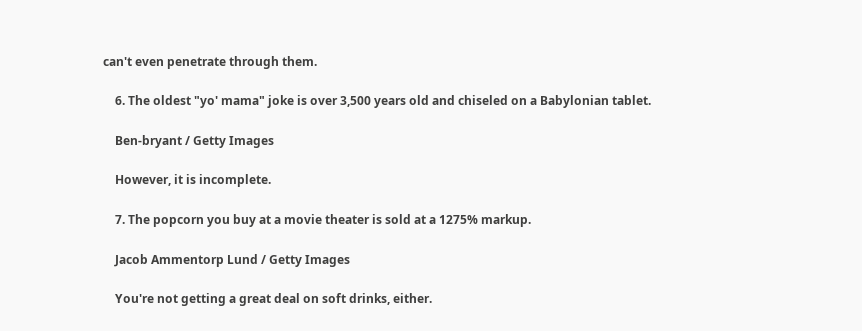can't even penetrate through them.

    6. The oldest "yo' mama" joke is over 3,500 years old and chiseled on a Babylonian tablet.

    Ben-bryant / Getty Images

    However, it is incomplete.

    7. The popcorn you buy at a movie theater is sold at a 1275% markup.

    Jacob Ammentorp Lund / Getty Images

    You're not getting a great deal on soft drinks, either.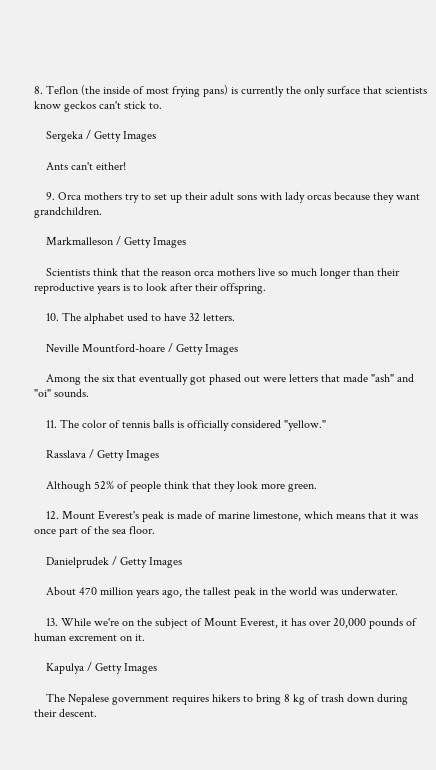8. Teflon (the inside of most frying pans) is currently the only surface that scientists know geckos can't stick to.

    Sergeka / Getty Images

    Ants can't either!

    9. Orca mothers try to set up their adult sons with lady orcas because they want grandchildren.

    Markmalleson / Getty Images

    Scientists think that the reason orca mothers live so much longer than their reproductive years is to look after their offspring.

    10. The alphabet used to have 32 letters.

    Neville Mountford-hoare / Getty Images

    Among the six that eventually got phased out were letters that made "ash" and "oi" sounds.

    11. The color of tennis balls is officially considered "yellow."

    Rasslava / Getty Images

    Although 52% of people think that they look more green.

    12. Mount Everest's peak is made of marine limestone, which means that it was once part of the sea floor.

    Danielprudek / Getty Images

    About 470 million years ago, the tallest peak in the world was underwater.

    13. While we're on the subject of Mount Everest, it has over 20,000 pounds of human excrement on it.

    Kapulya / Getty Images

    The Nepalese government requires hikers to bring 8 kg of trash down during their descent.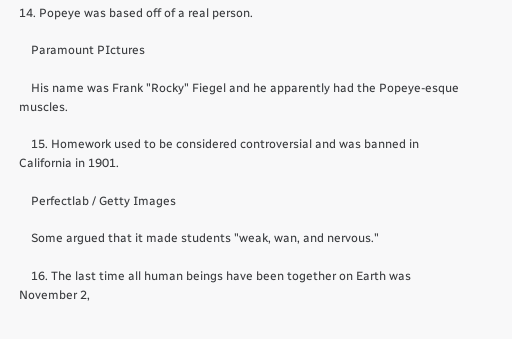14. Popeye was based off of a real person.

    Paramount PIctures

    His name was Frank "Rocky" Fiegel and he apparently had the Popeye-esque muscles.

    15. Homework used to be considered controversial and was banned in California in 1901.

    Perfectlab / Getty Images

    Some argued that it made students "weak, wan, and nervous."

    16. The last time all human beings have been together on Earth was November 2,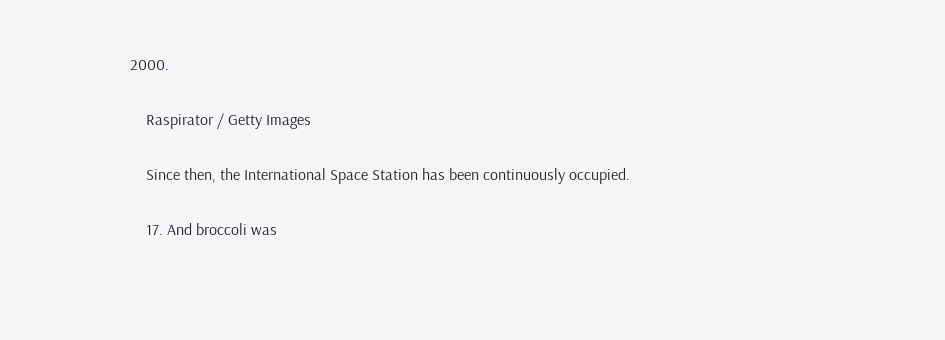2000.

    Raspirator / Getty Images

    Since then, the International Space Station has been continuously occupied.

    17. And broccoli was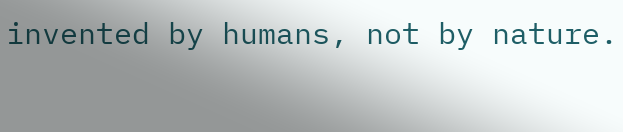invented by humans, not by nature.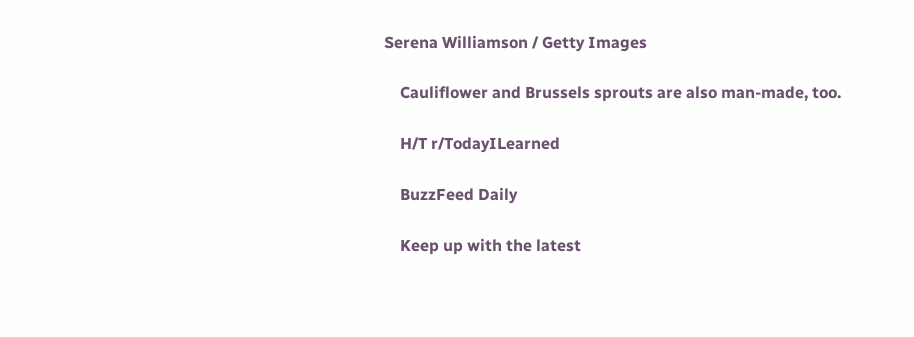Serena Williamson / Getty Images

    Cauliflower and Brussels sprouts are also man-made, too.

    H/T r/TodayILearned

    BuzzFeed Daily

    Keep up with the latest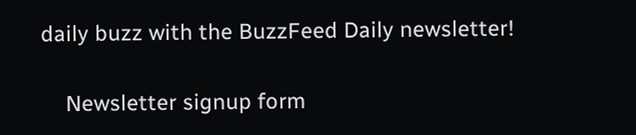daily buzz with the BuzzFeed Daily newsletter!

    Newsletter signup form